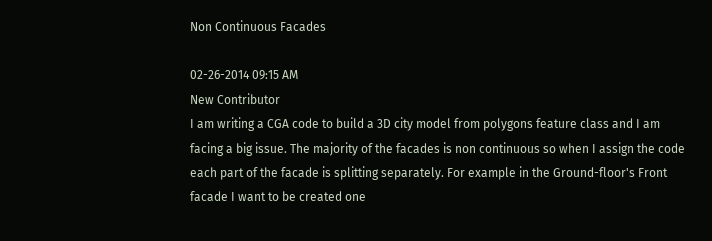Non Continuous Facades

02-26-2014 09:15 AM
New Contributor
I am writing a CGA code to build a 3D city model from polygons feature class and I am facing a big issue. The majority of the facades is non continuous so when I assign the code each part of the facade is splitting separately. For example in the Ground-floor's Front facade I want to be created one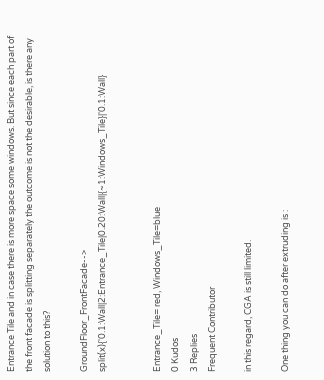Entrance Tile and in case there is more space some windows. But since each part of the front facade is splitting separately the outcome is not the desirable, is there any solution to this?

GroundFloor_FrontFacade--> split(x){'0.1:Wall|2:Entrance_Tile|0.20:Wall|{~1:Windows_Tile}|'0.1:Wall}


Entrance_Tile= red, Windows_Tile=blue
0 Kudos
3 Replies
Frequent Contributor

in this regard, CGA is still limited.

One thing you can do after extruding is :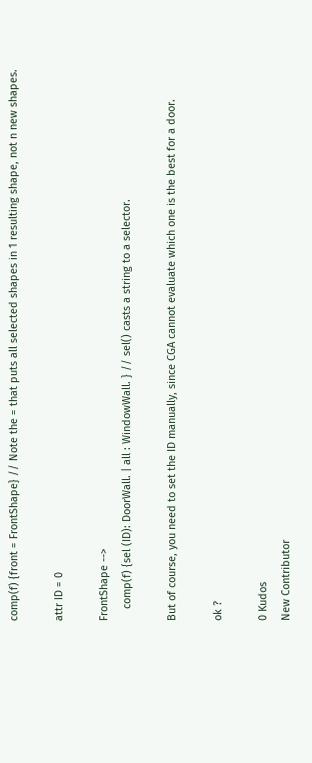comp(f) {front = FrontShape} // Note the = that puts all selected shapes in 1 resulting shape, not n new shapes.

attr ID = 0

FrontShape -->
    comp(f) {sel (ID): DoorWall. | all : WindowWall. } // sel() casts a string to a selector.

But of course, you need to set the ID manually, since CGA cannot evaluate which one is the best for a door.

ok ?

0 Kudos
New Contributor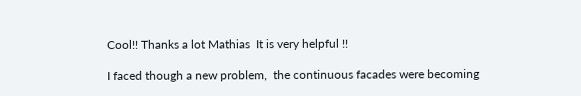Cool!! Thanks a lot Mathias  It is very helpful !!

I faced though a new problem,  the continuous facades were becoming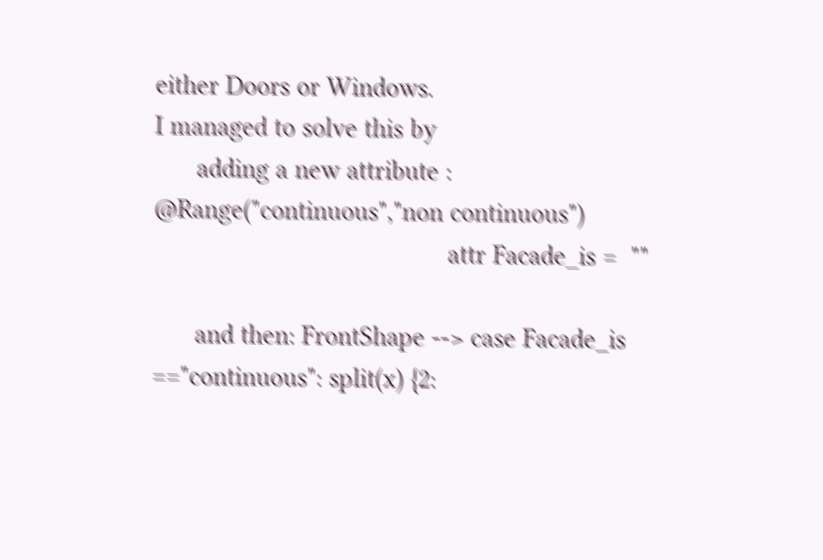either Doors or Windows.
I managed to solve this by
      adding a new attribute :  @Range("continuous","non continuous")
                                          attr Facade_is =  ""

      and then: FrontShape --> case Facade_is =="continuous": split(x) {2: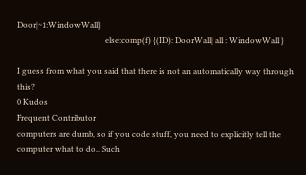Door|~1:WindowWall}
                                            else:comp(f) {(ID): DoorWall| all : WindowWall }

I guess from what you said that there is not an automatically way through this?
0 Kudos
Frequent Contributor
computers are dumb, so if you code stuff, you need to explicitly tell the computer what to do.. Such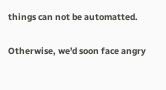things can not be automatted.

Otherwise, we'd soon face angry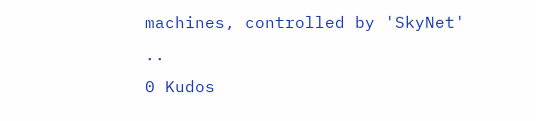machines, controlled by 'SkyNet' ..
0 Kudos